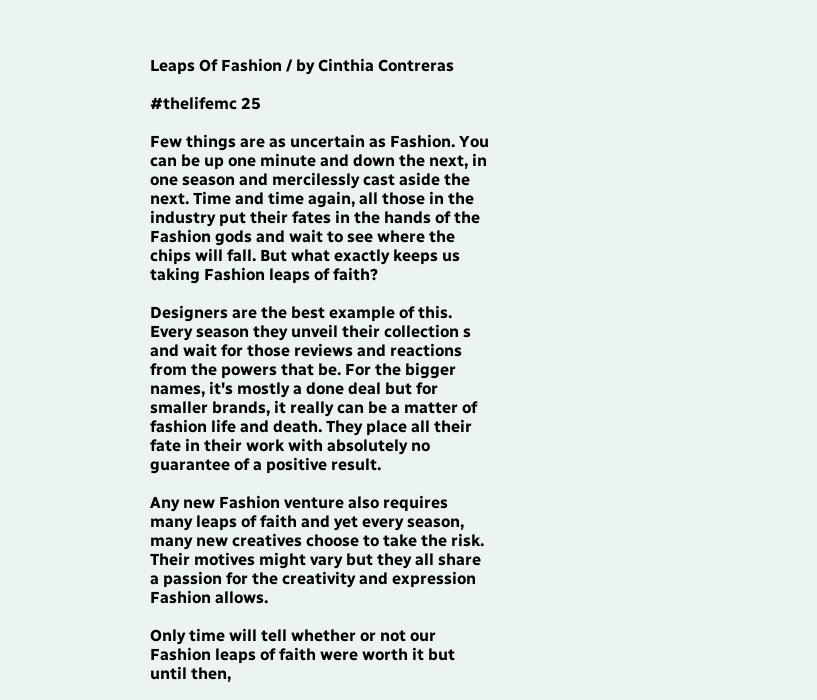Leaps Of Fashion / by Cinthia Contreras

#thelifemc 25

Few things are as uncertain as Fashion. You can be up one minute and down the next, in one season and mercilessly cast aside the next. Time and time again, all those in the industry put their fates in the hands of the Fashion gods and wait to see where the chips will fall. But what exactly keeps us taking Fashion leaps of faith?

Designers are the best example of this. Every season they unveil their collection s and wait for those reviews and reactions from the powers that be. For the bigger names, it's mostly a done deal but for smaller brands, it really can be a matter of fashion life and death. They place all their fate in their work with absolutely no guarantee of a positive result.

Any new Fashion venture also requires many leaps of faith and yet every season, many new creatives choose to take the risk. Their motives might vary but they all share a passion for the creativity and expression Fashion allows.

Only time will tell whether or not our Fashion leaps of faith were worth it but until then,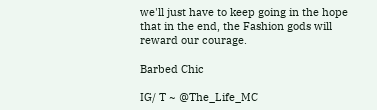we'll just have to keep going in the hope that in the end, the Fashion gods will reward our courage.

Barbed Chic

IG/ T ~ @The_Life_MC